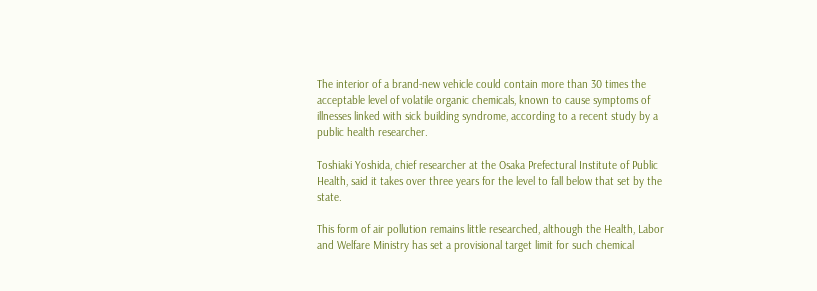The interior of a brand-new vehicle could contain more than 30 times the acceptable level of volatile organic chemicals, known to cause symptoms of illnesses linked with sick building syndrome, according to a recent study by a public health researcher.

Toshiaki Yoshida, chief researcher at the Osaka Prefectural Institute of Public Health, said it takes over three years for the level to fall below that set by the state.

This form of air pollution remains little researched, although the Health, Labor and Welfare Ministry has set a provisional target limit for such chemical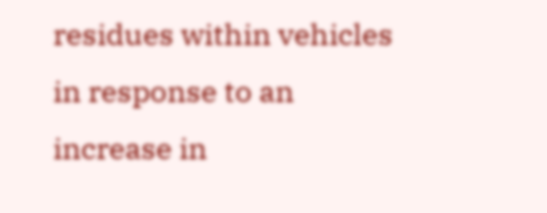residues within vehicles in response to an increase in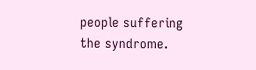people suffering the syndrome.